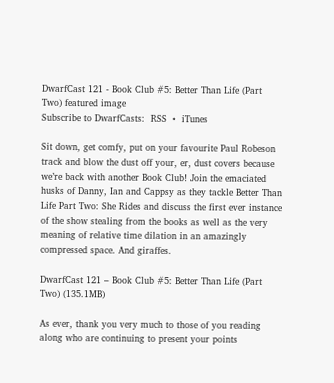DwarfCast 121 - Book Club #5: Better Than Life (Part Two) featured image
Subscribe to DwarfCasts:  RSS  •  iTunes

Sit down, get comfy, put on your favourite Paul Robeson track and blow the dust off your, er, dust covers because we’re back with another Book Club! Join the emaciated husks of Danny, Ian and Cappsy as they tackle Better Than Life Part Two: She Rides and discuss the first ever instance of the show stealing from the books as well as the very meaning of relative time dilation in an amazingly compressed space. And giraffes.

DwarfCast 121 – Book Club #5: Better Than Life (Part Two) (135.1MB)

As ever, thank you very much to those of you reading along who are continuing to present your points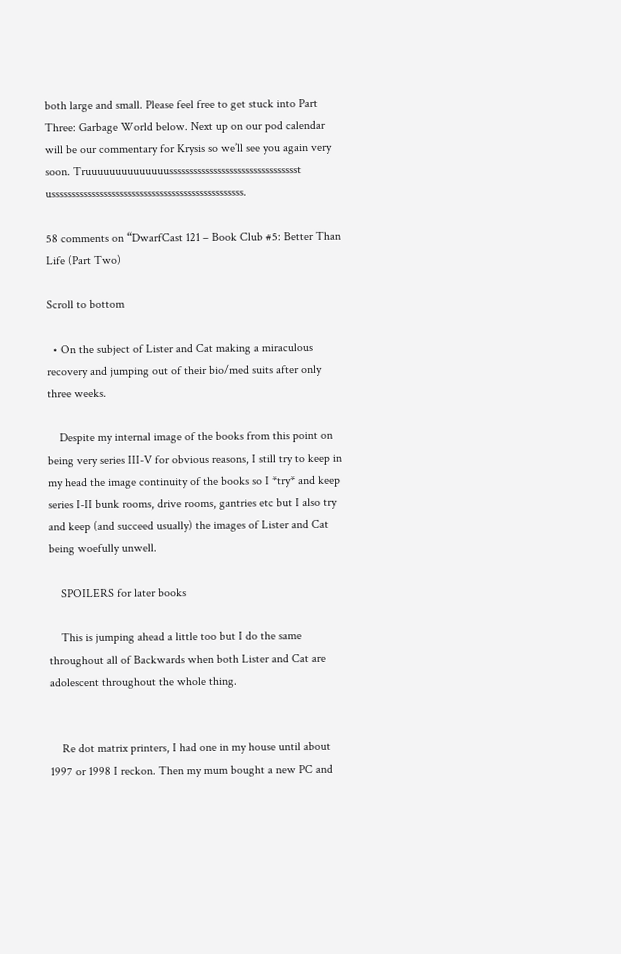both large and small. Please feel free to get stuck into Part Three: Garbage World below. Next up on our pod calendar will be our commentary for Krysis so we’ll see you again very soon. Truuuuuuuuuuuuuusssssssssssssssssssssssssssssssst ussssssssssssssssssssssssssssssssssssssssssssssss.

58 comments on “DwarfCast 121 – Book Club #5: Better Than Life (Part Two)

Scroll to bottom

  • On the subject of Lister and Cat making a miraculous recovery and jumping out of their bio/med suits after only three weeks.

    Despite my internal image of the books from this point on being very series III-V for obvious reasons, I still try to keep in my head the image continuity of the books so I *try* and keep series I-II bunk rooms, drive rooms, gantries etc but I also try and keep (and succeed usually) the images of Lister and Cat being woefully unwell.

    SPOILERS for later books

    This is jumping ahead a little too but I do the same throughout all of Backwards when both Lister and Cat are adolescent throughout the whole thing.


    Re dot matrix printers, I had one in my house until about 1997 or 1998 I reckon. Then my mum bought a new PC and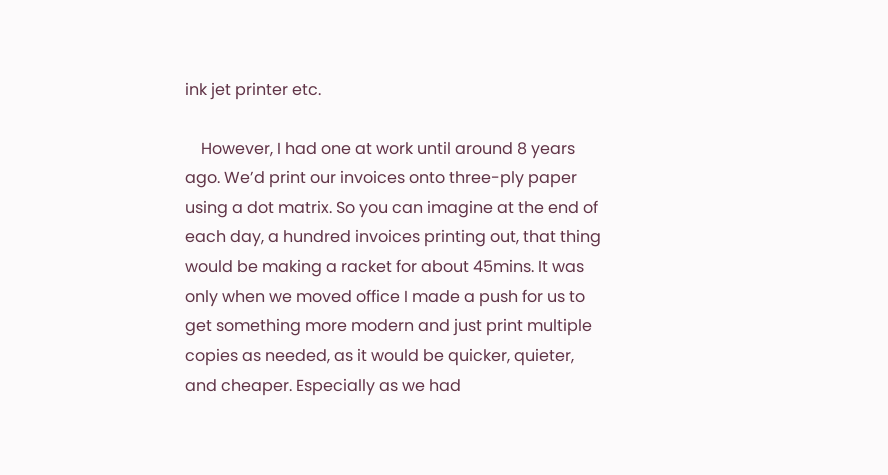ink jet printer etc.

    However, I had one at work until around 8 years ago. We’d print our invoices onto three-ply paper using a dot matrix. So you can imagine at the end of each day, a hundred invoices printing out, that thing would be making a racket for about 45mins. It was only when we moved office I made a push for us to get something more modern and just print multiple copies as needed, as it would be quicker, quieter, and cheaper. Especially as we had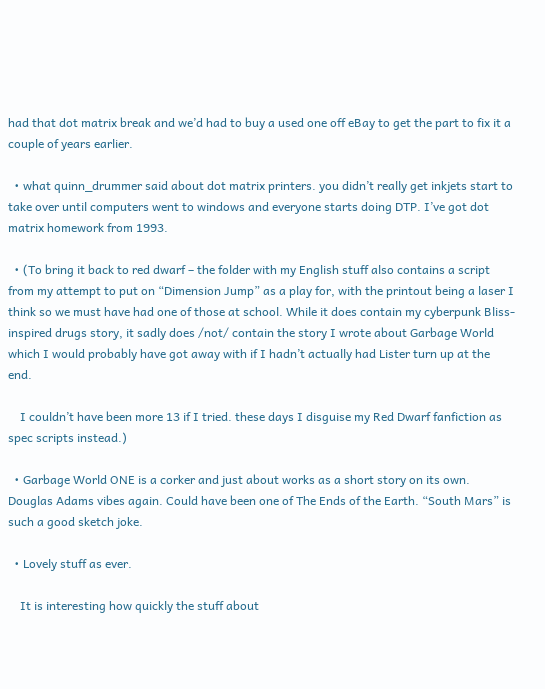had that dot matrix break and we’d had to buy a used one off eBay to get the part to fix it a couple of years earlier.

  • what quinn_drummer said about dot matrix printers. you didn’t really get inkjets start to take over until computers went to windows and everyone starts doing DTP. I’ve got dot matrix homework from 1993.

  • (To bring it back to red dwarf – the folder with my English stuff also contains a script from my attempt to put on “Dimension Jump” as a play for, with the printout being a laser I think so we must have had one of those at school. While it does contain my cyberpunk Bliss-inspired drugs story, it sadly does /not/ contain the story I wrote about Garbage World which I would probably have got away with if I hadn’t actually had Lister turn up at the end.

    I couldn’t have been more 13 if I tried. these days I disguise my Red Dwarf fanfiction as spec scripts instead.)

  • Garbage World ONE is a corker and just about works as a short story on its own. Douglas Adams vibes again. Could have been one of The Ends of the Earth. “South Mars” is such a good sketch joke.

  • Lovely stuff as ever.

    It is interesting how quickly the stuff about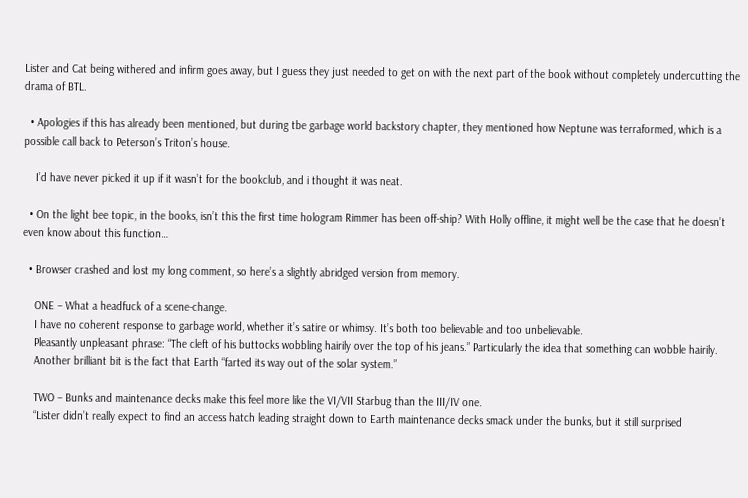Lister and Cat being withered and infirm goes away, but I guess they just needed to get on with the next part of the book without completely undercutting the drama of BTL.

  • Apologies if this has already been mentioned, but during tbe garbage world backstory chapter, they mentioned how Neptune was terraformed, which is a possible call back to Peterson’s Triton’s house.

    I’d have never picked it up if it wasn’t for the bookclub, and i thought it was neat.

  • On the light bee topic, in the books, isn’t this the first time hologram Rimmer has been off-ship? With Holly offline, it might well be the case that he doesn’t even know about this function…

  • Browser crashed and lost my long comment, so here’s a slightly abridged version from memory.

    ONE – What a headfuck of a scene-change.
    I have no coherent response to garbage world, whether it’s satire or whimsy. It’s both too believable and too unbelievable.
    Pleasantly unpleasant phrase: “The cleft of his buttocks wobbling hairily over the top of his jeans.” Particularly the idea that something can wobble hairily.
    Another brilliant bit is the fact that Earth “farted its way out of the solar system.”

    TWO – Bunks and maintenance decks make this feel more like the VI/VII Starbug than the III/IV one.
    “Lister didn’t really expect to find an access hatch leading straight down to Earth maintenance decks smack under the bunks, but it still surprised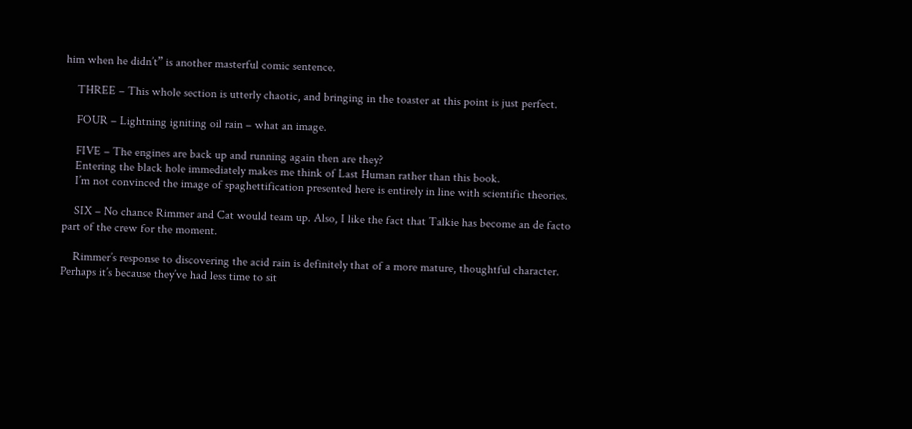him when he didn’t” is another masterful comic sentence.

    THREE – This whole section is utterly chaotic, and bringing in the toaster at this point is just perfect.

    FOUR – Lightning igniting oil rain – what an image.

    FIVE – The engines are back up and running again then are they?
    Entering the black hole immediately makes me think of Last Human rather than this book.
    I’m not convinced the image of spaghettification presented here is entirely in line with scientific theories.

    SIX – No chance Rimmer and Cat would team up. Also, I like the fact that Talkie has become an de facto part of the crew for the moment.

    Rimmer’s response to discovering the acid rain is definitely that of a more mature, thoughtful character. Perhaps it’s because they’ve had less time to sit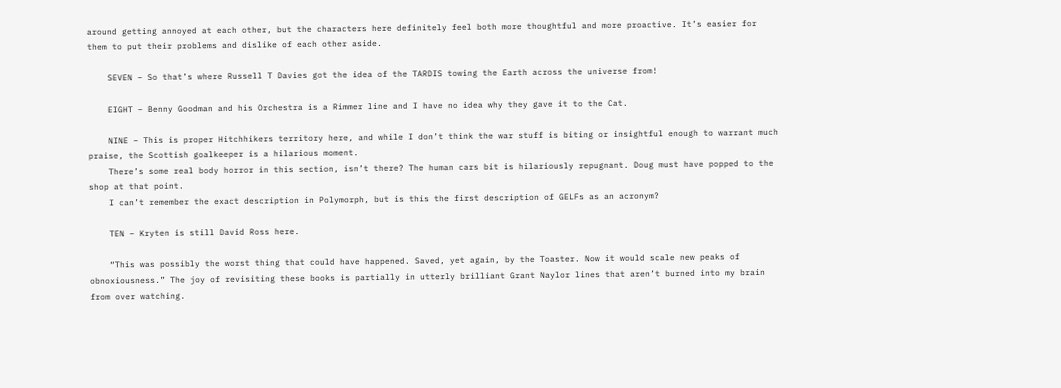around getting annoyed at each other, but the characters here definitely feel both more thoughtful and more proactive. It’s easier for them to put their problems and dislike of each other aside.

    SEVEN – So that’s where Russell T Davies got the idea of the TARDIS towing the Earth across the universe from!

    EIGHT – Benny Goodman and his Orchestra is a Rimmer line and I have no idea why they gave it to the Cat.

    NINE – This is proper Hitchhikers territory here, and while I don’t think the war stuff is biting or insightful enough to warrant much praise, the Scottish goalkeeper is a hilarious moment.
    There’s some real body horror in this section, isn’t there? The human cars bit is hilariously repugnant. Doug must have popped to the shop at that point.
    I can’t remember the exact description in Polymorph, but is this the first description of GELFs as an acronym?

    TEN – Kryten is still David Ross here.

    “This was possibly the worst thing that could have happened. Saved, yet again, by the Toaster. Now it would scale new peaks of obnoxiousness.” The joy of revisiting these books is partially in utterly brilliant Grant Naylor lines that aren’t burned into my brain from over watching.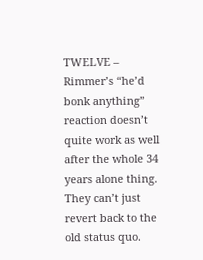TWELVE – Rimmer’s “he’d bonk anything” reaction doesn’t quite work as well after the whole 34 years alone thing. They can’t just revert back to the old status quo.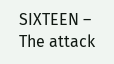SIXTEEN – The attack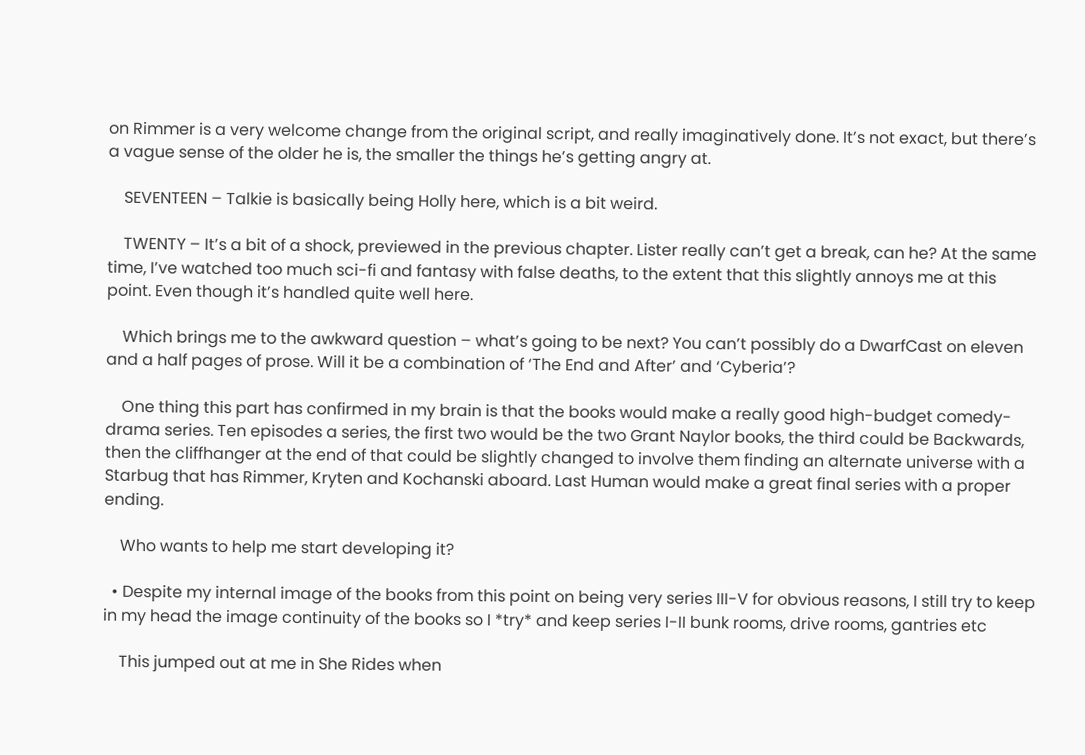on Rimmer is a very welcome change from the original script, and really imaginatively done. It’s not exact, but there’s a vague sense of the older he is, the smaller the things he’s getting angry at.

    SEVENTEEN – Talkie is basically being Holly here, which is a bit weird.

    TWENTY – It’s a bit of a shock, previewed in the previous chapter. Lister really can’t get a break, can he? At the same time, I’ve watched too much sci-fi and fantasy with false deaths, to the extent that this slightly annoys me at this point. Even though it’s handled quite well here.

    Which brings me to the awkward question – what’s going to be next? You can’t possibly do a DwarfCast on eleven and a half pages of prose. Will it be a combination of ‘The End and After’ and ‘Cyberia’?

    One thing this part has confirmed in my brain is that the books would make a really good high-budget comedy-drama series. Ten episodes a series, the first two would be the two Grant Naylor books, the third could be Backwards, then the cliffhanger at the end of that could be slightly changed to involve them finding an alternate universe with a Starbug that has Rimmer, Kryten and Kochanski aboard. Last Human would make a great final series with a proper ending.

    Who wants to help me start developing it?

  • Despite my internal image of the books from this point on being very series III-V for obvious reasons, I still try to keep in my head the image continuity of the books so I *try* and keep series I-II bunk rooms, drive rooms, gantries etc

    This jumped out at me in She Rides when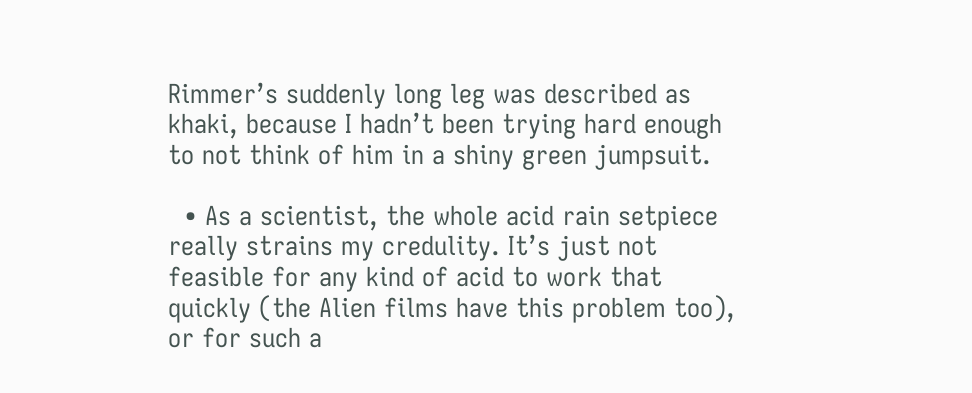Rimmer’s suddenly long leg was described as khaki, because I hadn’t been trying hard enough to not think of him in a shiny green jumpsuit.

  • As a scientist, the whole acid rain setpiece really strains my credulity. It’s just not feasible for any kind of acid to work that quickly (the Alien films have this problem too), or for such a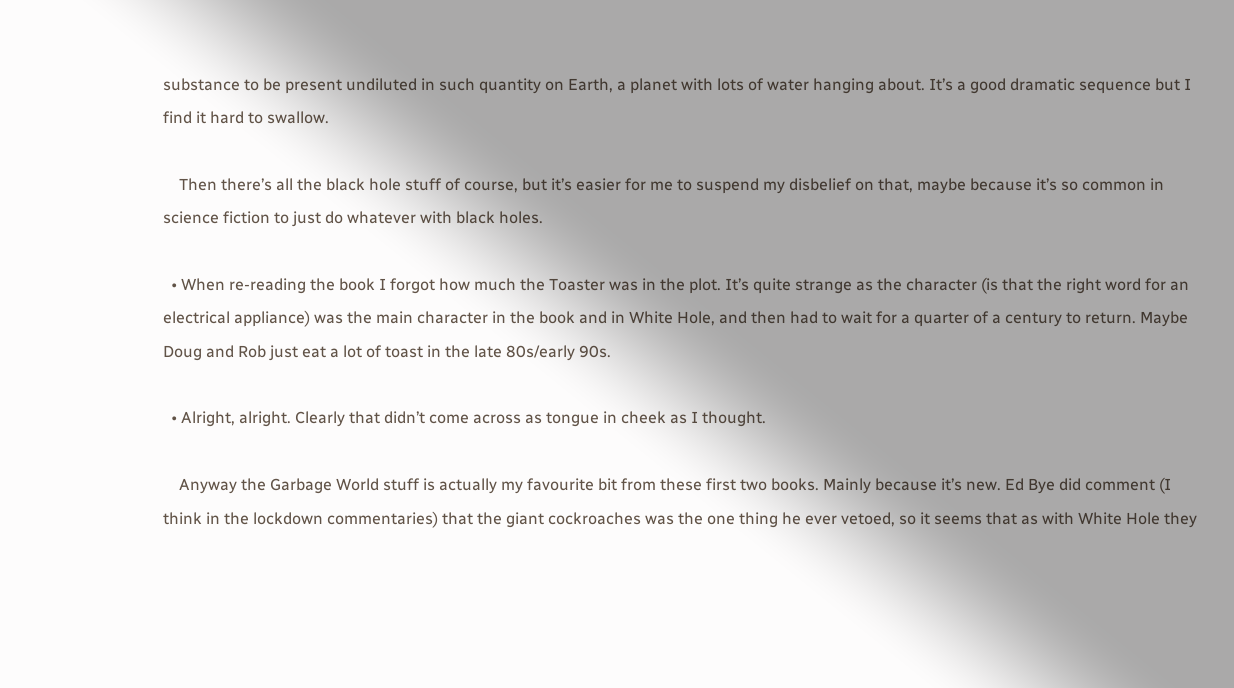substance to be present undiluted in such quantity on Earth, a planet with lots of water hanging about. It’s a good dramatic sequence but I find it hard to swallow.

    Then there’s all the black hole stuff of course, but it’s easier for me to suspend my disbelief on that, maybe because it’s so common in science fiction to just do whatever with black holes.

  • When re-reading the book I forgot how much the Toaster was in the plot. It’s quite strange as the character (is that the right word for an electrical appliance) was the main character in the book and in White Hole, and then had to wait for a quarter of a century to return. Maybe Doug and Rob just eat a lot of toast in the late 80s/early 90s.

  • Alright, alright. Clearly that didn’t come across as tongue in cheek as I thought.

    Anyway the Garbage World stuff is actually my favourite bit from these first two books. Mainly because it’s new. Ed Bye did comment (I think in the lockdown commentaries) that the giant cockroaches was the one thing he ever vetoed, so it seems that as with White Hole they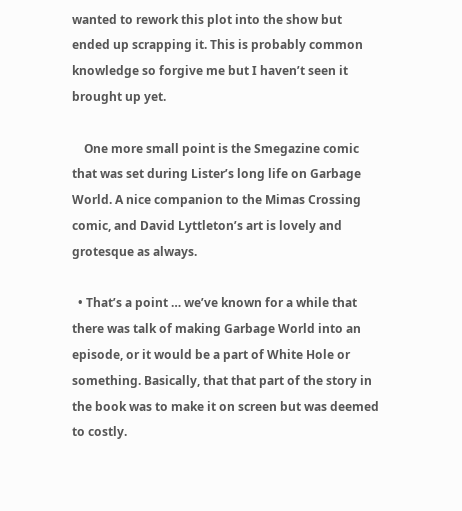wanted to rework this plot into the show but ended up scrapping it. This is probably common knowledge so forgive me but I haven’t seen it brought up yet.

    One more small point is the Smegazine comic that was set during Lister’s long life on Garbage World. A nice companion to the Mimas Crossing comic, and David Lyttleton’s art is lovely and grotesque as always.

  • That’s a point … we’ve known for a while that there was talk of making Garbage World into an episode, or it would be a part of White Hole or something. Basically, that that part of the story in the book was to make it on screen but was deemed to costly.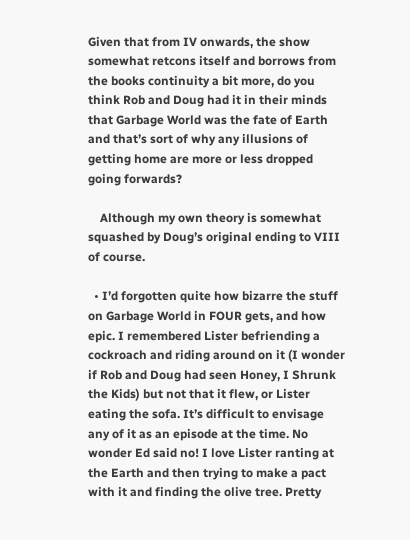Given that from IV onwards, the show somewhat retcons itself and borrows from the books continuity a bit more, do you think Rob and Doug had it in their minds that Garbage World was the fate of Earth and that’s sort of why any illusions of getting home are more or less dropped going forwards?

    Although my own theory is somewhat squashed by Doug’s original ending to VIII of course.

  • I’d forgotten quite how bizarre the stuff on Garbage World in FOUR gets, and how epic. I remembered Lister befriending a cockroach and riding around on it (I wonder if Rob and Doug had seen Honey, I Shrunk the Kids) but not that it flew, or Lister eating the sofa. It’s difficult to envisage any of it as an episode at the time. No wonder Ed said no! I love Lister ranting at the Earth and then trying to make a pact with it and finding the olive tree. Pretty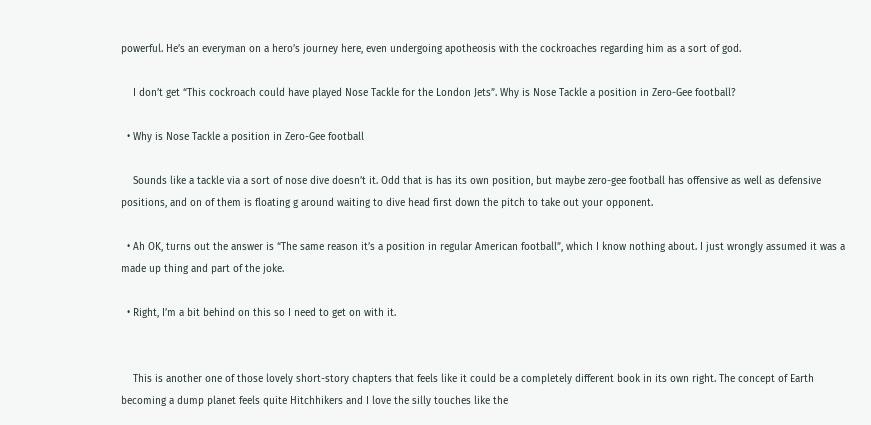powerful. He’s an everyman on a hero’s journey here, even undergoing apotheosis with the cockroaches regarding him as a sort of god.

    I don’t get “This cockroach could have played Nose Tackle for the London Jets”. Why is Nose Tackle a position in Zero-Gee football?

  • Why is Nose Tackle a position in Zero-Gee football

    Sounds like a tackle via a sort of nose dive doesn’t it. Odd that is has its own position, but maybe zero-gee football has offensive as well as defensive positions, and on of them is floating g around waiting to dive head first down the pitch to take out your opponent.

  • Ah OK, turns out the answer is “The same reason it’s a position in regular American football”, which I know nothing about. I just wrongly assumed it was a made up thing and part of the joke.

  • Right, I’m a bit behind on this so I need to get on with it.


    This is another one of those lovely short-story chapters that feels like it could be a completely different book in its own right. The concept of Earth becoming a dump planet feels quite Hitchhikers and I love the silly touches like the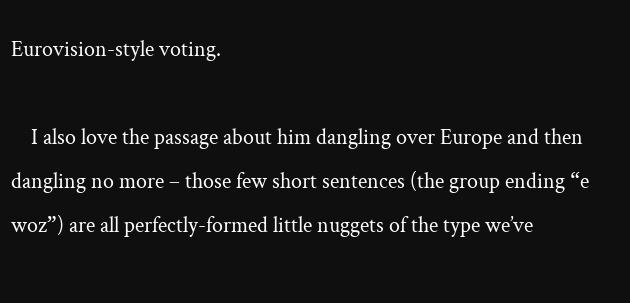Eurovision-style voting.

    I also love the passage about him dangling over Europe and then dangling no more – those few short sentences (the group ending “e woz”) are all perfectly-formed little nuggets of the type we’ve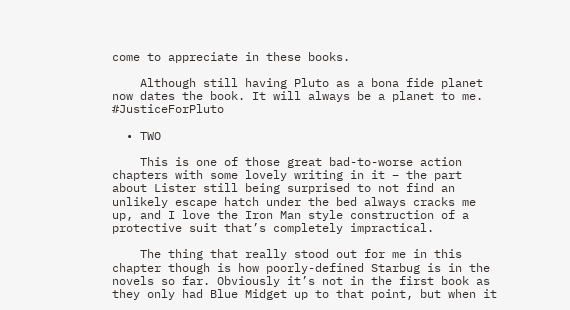come to appreciate in these books.

    Although still having Pluto as a bona fide planet now dates the book. It will always be a planet to me. #JusticeForPluto

  • TWO

    This is one of those great bad-to-worse action chapters with some lovely writing in it – the part about Lister still being surprised to not find an unlikely escape hatch under the bed always cracks me up, and I love the Iron Man style construction of a protective suit that’s completely impractical.

    The thing that really stood out for me in this chapter though is how poorly-defined Starbug is in the novels so far. Obviously it’s not in the first book as they only had Blue Midget up to that point, but when it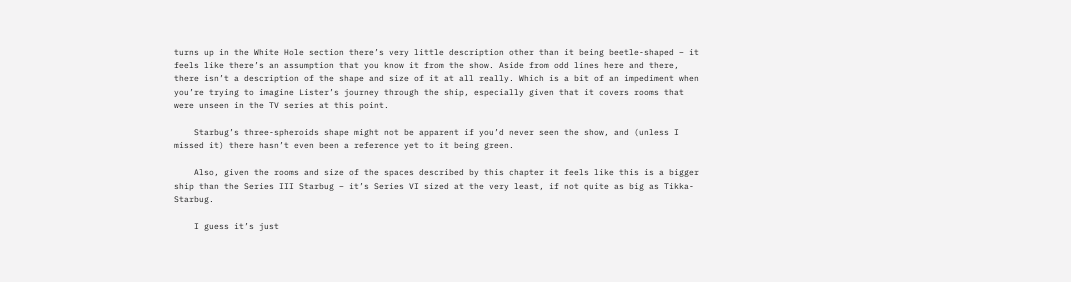turns up in the White Hole section there’s very little description other than it being beetle-shaped – it feels like there’s an assumption that you know it from the show. Aside from odd lines here and there, there isn’t a description of the shape and size of it at all really. Which is a bit of an impediment when you’re trying to imagine Lister’s journey through the ship, especially given that it covers rooms that were unseen in the TV series at this point.

    Starbug’s three-spheroids shape might not be apparent if you’d never seen the show, and (unless I missed it) there hasn’t even been a reference yet to it being green.

    Also, given the rooms and size of the spaces described by this chapter it feels like this is a bigger ship than the Series III Starbug – it’s Series VI sized at the very least, if not quite as big as Tikka-Starbug.

    I guess it’s just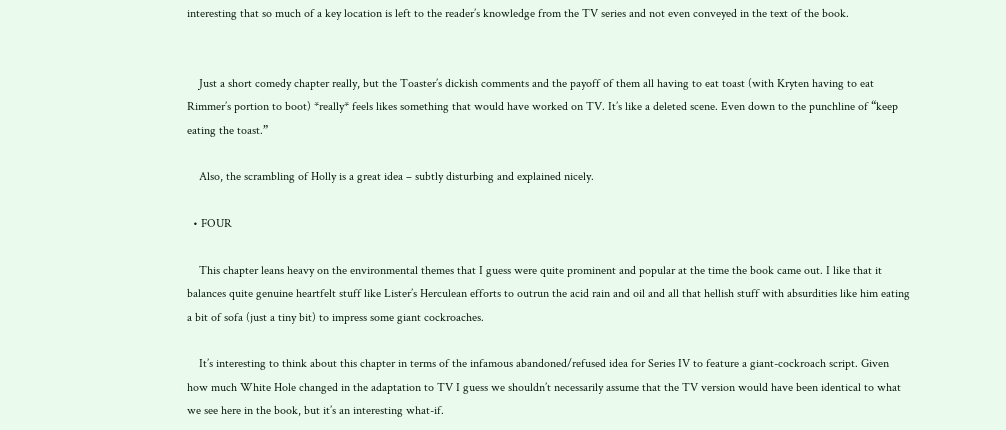interesting that so much of a key location is left to the reader’s knowledge from the TV series and not even conveyed in the text of the book.


    Just a short comedy chapter really, but the Toaster’s dickish comments and the payoff of them all having to eat toast (with Kryten having to eat Rimmer’s portion to boot) *really* feels likes something that would have worked on TV. It’s like a deleted scene. Even down to the punchline of “keep eating the toast.”

    Also, the scrambling of Holly is a great idea – subtly disturbing and explained nicely.

  • FOUR

    This chapter leans heavy on the environmental themes that I guess were quite prominent and popular at the time the book came out. I like that it balances quite genuine heartfelt stuff like Lister’s Herculean efforts to outrun the acid rain and oil and all that hellish stuff with absurdities like him eating a bit of sofa (just a tiny bit) to impress some giant cockroaches.

    It’s interesting to think about this chapter in terms of the infamous abandoned/refused idea for Series IV to feature a giant-cockroach script. Given how much White Hole changed in the adaptation to TV I guess we shouldn’t necessarily assume that the TV version would have been identical to what we see here in the book, but it’s an interesting what-if.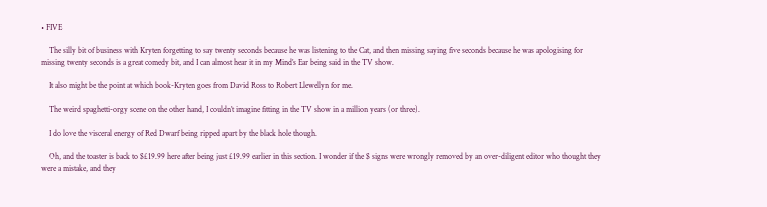• FIVE

    The silly bit of business with Kryten forgetting to say twenty seconds because he was listening to the Cat, and then missing saying five seconds because he was apologising for missing twenty seconds is a great comedy bit, and I can almost hear it in my Mind’s Ear being said in the TV show.

    It also might be the point at which book-Kryten goes from David Ross to Robert Llewellyn for me.

    The weird spaghetti-orgy scene on the other hand, I couldn’t imagine fitting in the TV show in a million years (or three).

    I do love the visceral energy of Red Dwarf being ripped apart by the black hole though.

    Oh, and the toaster is back to $£19.99 here after being just £19.99 earlier in this section. I wonder if the $ signs were wrongly removed by an over-diligent editor who thought they were a mistake, and they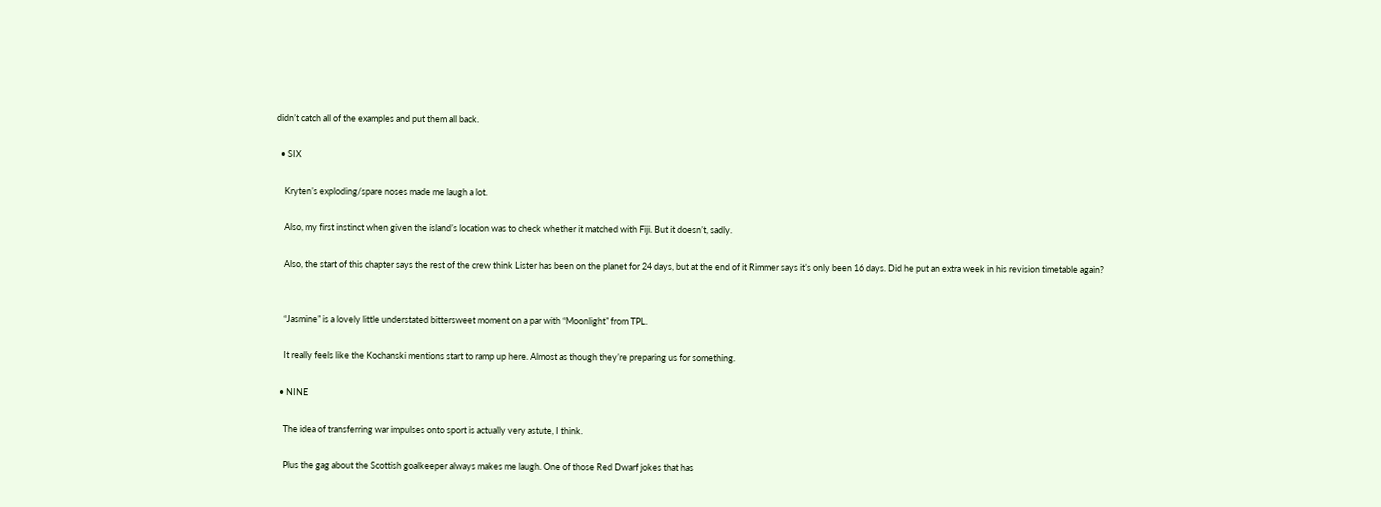didn’t catch all of the examples and put them all back.

  • SIX

    Kryten’s exploding/spare noses made me laugh a lot.

    Also, my first instinct when given the island’s location was to check whether it matched with Fiji. But it doesn’t, sadly.

    Also, the start of this chapter says the rest of the crew think Lister has been on the planet for 24 days, but at the end of it Rimmer says it’s only been 16 days. Did he put an extra week in his revision timetable again?


    “Jasmine” is a lovely little understated bittersweet moment on a par with “Moonlight” from TPL.

    It really feels like the Kochanski mentions start to ramp up here. Almost as though they’re preparing us for something.

  • NINE

    The idea of transferring war impulses onto sport is actually very astute, I think.

    Plus the gag about the Scottish goalkeeper always makes me laugh. One of those Red Dwarf jokes that has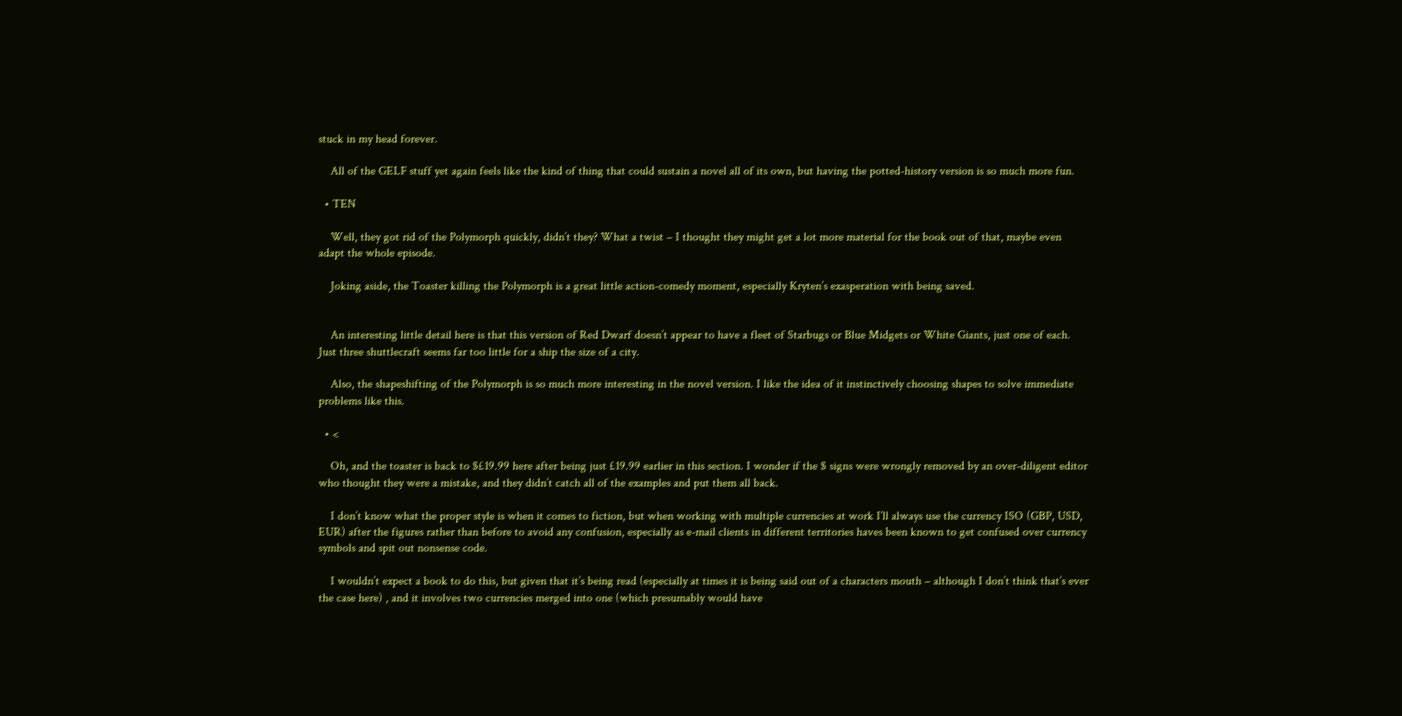stuck in my head forever.

    All of the GELF stuff yet again feels like the kind of thing that could sustain a novel all of its own, but having the potted-history version is so much more fun.

  • TEN

    Well, they got rid of the Polymorph quickly, didn’t they? What a twist – I thought they might get a lot more material for the book out of that, maybe even adapt the whole episode.

    Joking aside, the Toaster killing the Polymorph is a great little action-comedy moment, especially Kryten’s exasperation with being saved.


    An interesting little detail here is that this version of Red Dwarf doesn’t appear to have a fleet of Starbugs or Blue Midgets or White Giants, just one of each. Just three shuttlecraft seems far too little for a ship the size of a city.

    Also, the shapeshifting of the Polymorph is so much more interesting in the novel version. I like the idea of it instinctively choosing shapes to solve immediate problems like this.

  • <

    Oh, and the toaster is back to $£19.99 here after being just £19.99 earlier in this section. I wonder if the $ signs were wrongly removed by an over-diligent editor who thought they were a mistake, and they didn’t catch all of the examples and put them all back.

    I don’t know what the proper style is when it comes to fiction, but when working with multiple currencies at work I’ll always use the currency ISO (GBP, USD, EUR) after the figures rather than before to avoid any confusion, especially as e-mail clients in different territories haves been known to get confused over currency symbols and spit out nonsense code.

    I wouldn’t expect a book to do this, but given that it’s being read (especially at times it is being said out of a characters mouth – although I don’t think that’s ever the case here) , and it involves two currencies merged into one (which presumably would have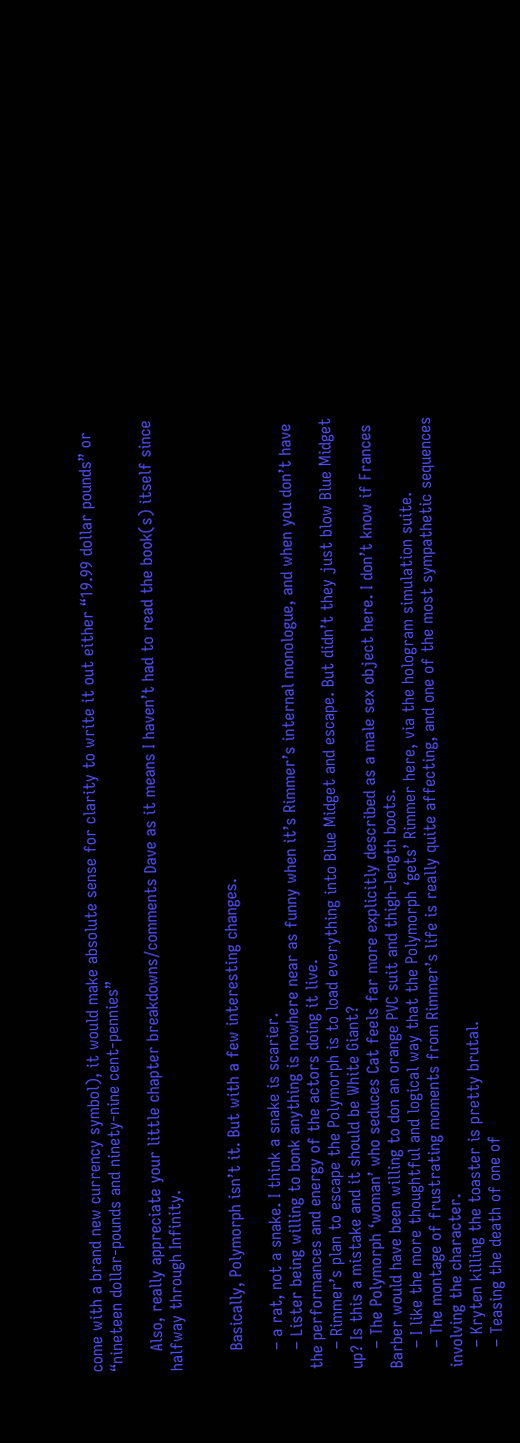come with a brand new currency symbol), it would make absolute sense for clarity to write it out either “19.99 dollar pounds” or “nineteen dollar-pounds and ninety-nine cent-pennies”

    Also, really appreciate your little chapter breakdowns/comments Dave as it means I haven’t had to read the book(s) itself since halfway through Infinity.


    Basically, Polymorph isn’t it. But with a few interesting changes.

    – a rat, not a snake. I think a snake is scarier.
    – Lister being willing to bonk anything is nowhere near as funny when it’s Rimmer’s internal monologue, and when you don’t have the performances and energy of the actors doing it live.
    – Rimmer’s plan to escape the Polymorph is to load everything into Blue Midget and escape. But didn’t they just blow Blue Midget up? Is this a mistake and it should be White Giant?
    – The Polymorph ‘woman’ who seduces Cat feels far more explicitly described as a male sex object here. I don’t know if Frances Barber would have been willing to don an orange PVC suit and thigh-length boots.
    – I like the more thoughtful and logical way that the Polymorph ‘gets’ Rimmer here, via the hologram simulation suite.
    – The montage of frustrating moments from Rimmer’s life is really quite affecting, and one of the most sympathetic sequences involving the character.
    – Kryten killing the toaster is pretty brutal.
    – Teasing the death of one of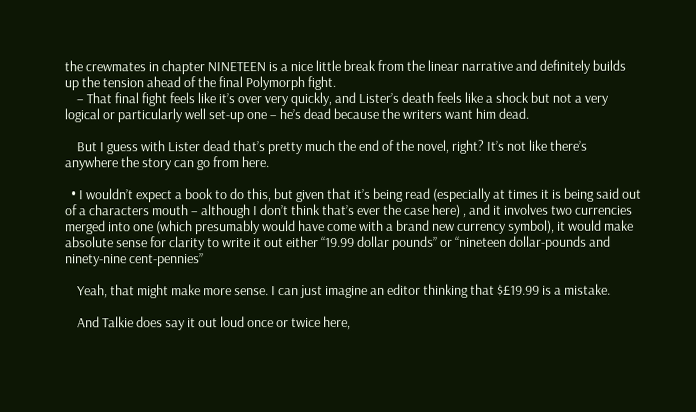the crewmates in chapter NINETEEN is a nice little break from the linear narrative and definitely builds up the tension ahead of the final Polymorph fight.
    – That final fight feels like it’s over very quickly, and Lister’s death feels like a shock but not a very logical or particularly well set-up one – he’s dead because the writers want him dead.

    But I guess with Lister dead that’s pretty much the end of the novel, right? It’s not like there’s anywhere the story can go from here.

  • I wouldn’t expect a book to do this, but given that it’s being read (especially at times it is being said out of a characters mouth – although I don’t think that’s ever the case here) , and it involves two currencies merged into one (which presumably would have come with a brand new currency symbol), it would make absolute sense for clarity to write it out either “19.99 dollar pounds” or “nineteen dollar-pounds and ninety-nine cent-pennies”

    Yeah, that might make more sense. I can just imagine an editor thinking that $£19.99 is a mistake.

    And Talkie does say it out loud once or twice here,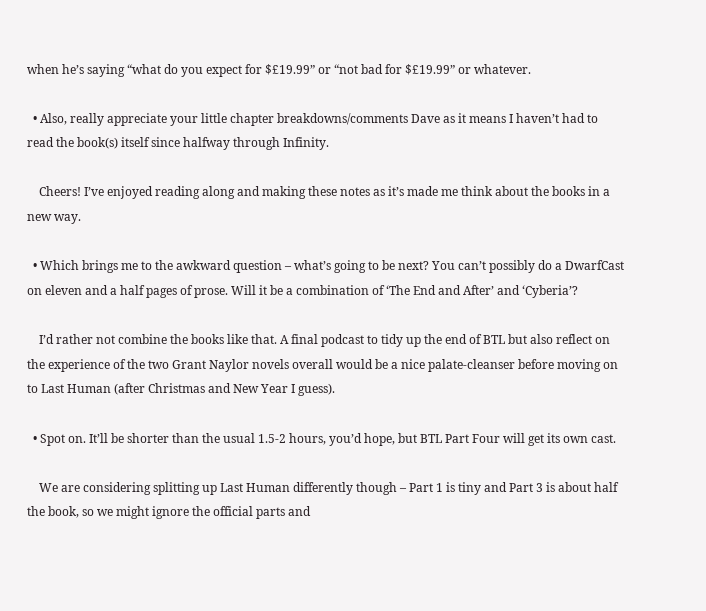when he’s saying “what do you expect for $£19.99” or “not bad for $£19.99” or whatever.

  • Also, really appreciate your little chapter breakdowns/comments Dave as it means I haven’t had to read the book(s) itself since halfway through Infinity.

    Cheers! I’ve enjoyed reading along and making these notes as it’s made me think about the books in a new way.

  • Which brings me to the awkward question – what’s going to be next? You can’t possibly do a DwarfCast on eleven and a half pages of prose. Will it be a combination of ‘The End and After’ and ‘Cyberia’?

    I’d rather not combine the books like that. A final podcast to tidy up the end of BTL but also reflect on the experience of the two Grant Naylor novels overall would be a nice palate-cleanser before moving on to Last Human (after Christmas and New Year I guess).

  • Spot on. It’ll be shorter than the usual 1.5-2 hours, you’d hope, but BTL Part Four will get its own cast.

    We are considering splitting up Last Human differently though – Part 1 is tiny and Part 3 is about half the book, so we might ignore the official parts and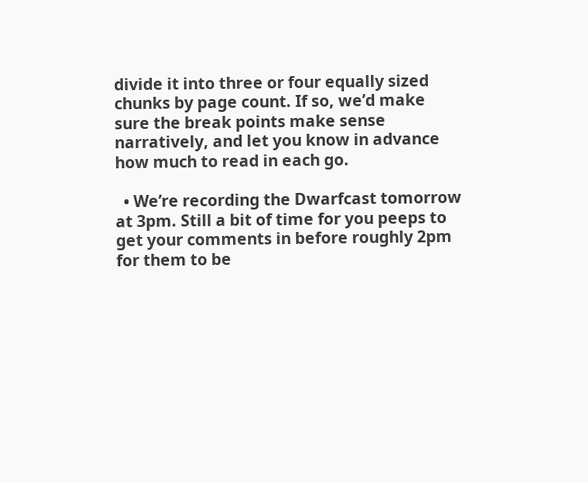divide it into three or four equally sized chunks by page count. If so, we’d make sure the break points make sense narratively, and let you know in advance how much to read in each go.

  • We’re recording the Dwarfcast tomorrow at 3pm. Still a bit of time for you peeps to get your comments in before roughly 2pm for them to be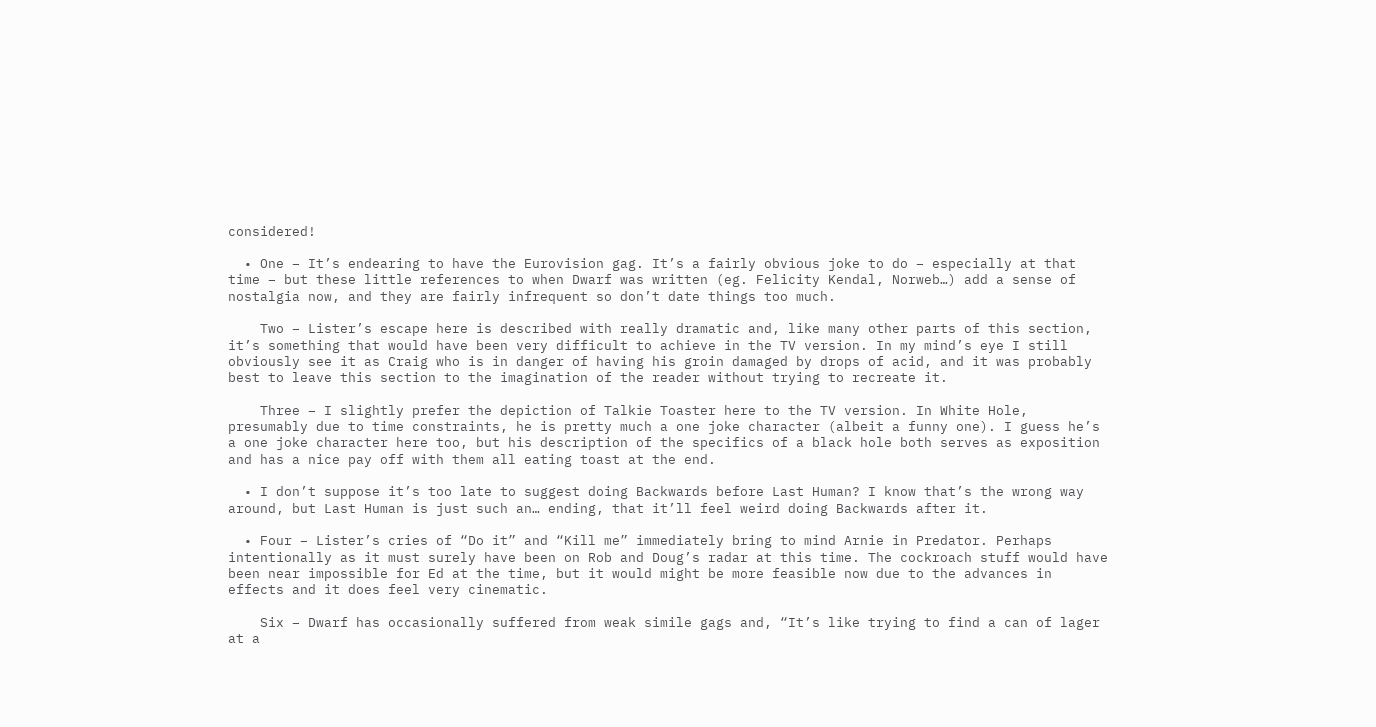considered!

  • One – It’s endearing to have the Eurovision gag. It’s a fairly obvious joke to do – especially at that time – but these little references to when Dwarf was written (eg. Felicity Kendal, Norweb…) add a sense of nostalgia now, and they are fairly infrequent so don’t date things too much.

    Two – Lister’s escape here is described with really dramatic and, like many other parts of this section, it’s something that would have been very difficult to achieve in the TV version. In my mind’s eye I still obviously see it as Craig who is in danger of having his groin damaged by drops of acid, and it was probably best to leave this section to the imagination of the reader without trying to recreate it.

    Three – I slightly prefer the depiction of Talkie Toaster here to the TV version. In White Hole, presumably due to time constraints, he is pretty much a one joke character (albeit a funny one). I guess he’s a one joke character here too, but his description of the specifics of a black hole both serves as exposition and has a nice pay off with them all eating toast at the end.

  • I don’t suppose it’s too late to suggest doing Backwards before Last Human? I know that’s the wrong way around, but Last Human is just such an… ending, that it’ll feel weird doing Backwards after it.

  • Four – Lister’s cries of “Do it” and “Kill me” immediately bring to mind Arnie in Predator. Perhaps intentionally as it must surely have been on Rob and Doug’s radar at this time. The cockroach stuff would have been near impossible for Ed at the time, but it would might be more feasible now due to the advances in effects and it does feel very cinematic.

    Six – Dwarf has occasionally suffered from weak simile gags and, “It’s like trying to find a can of lager at a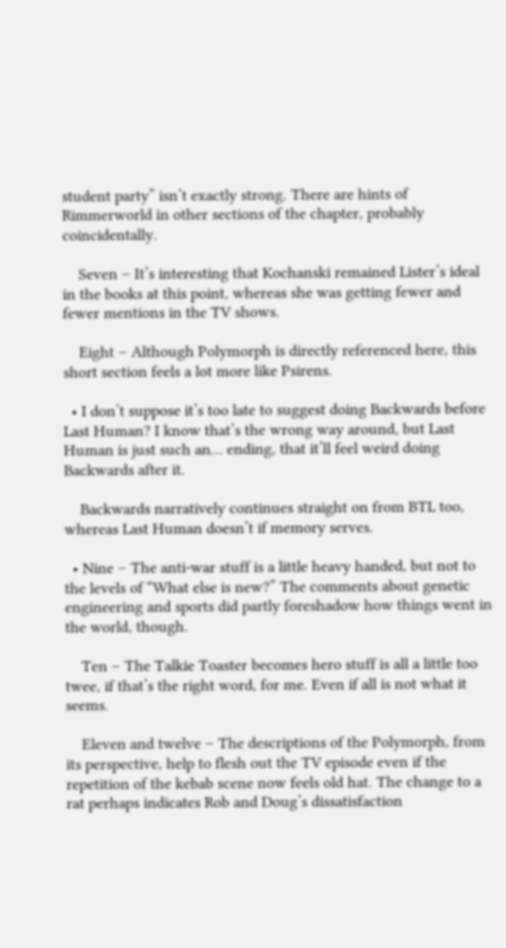student party” isn’t exactly strong. There are hints of Rimmerworld in other sections of the chapter, probably coincidentally.

    Seven – It’s interesting that Kochanski remained Lister’s ideal in the books at this point, whereas she was getting fewer and fewer mentions in the TV shows.

    Eight – Although Polymorph is directly referenced here, this short section feels a lot more like Psirens.

  • I don’t suppose it’s too late to suggest doing Backwards before Last Human? I know that’s the wrong way around, but Last Human is just such an… ending, that it’ll feel weird doing Backwards after it.

    Backwards narratively continues straight on from BTL too, whereas Last Human doesn’t if memory serves.

  • Nine – The anti-war stuff is a little heavy handed, but not to the levels of “What else is new?” The comments about genetic engineering and sports did partly foreshadow how things went in the world, though.

    Ten – The Talkie Toaster becomes hero stuff is all a little too twee, if that’s the right word, for me. Even if all is not what it seems.

    Eleven and twelve – The descriptions of the Polymorph, from its perspective, help to flesh out the TV episode even if the repetition of the kebab scene now feels old hat. The change to a rat perhaps indicates Rob and Doug’s dissatisfaction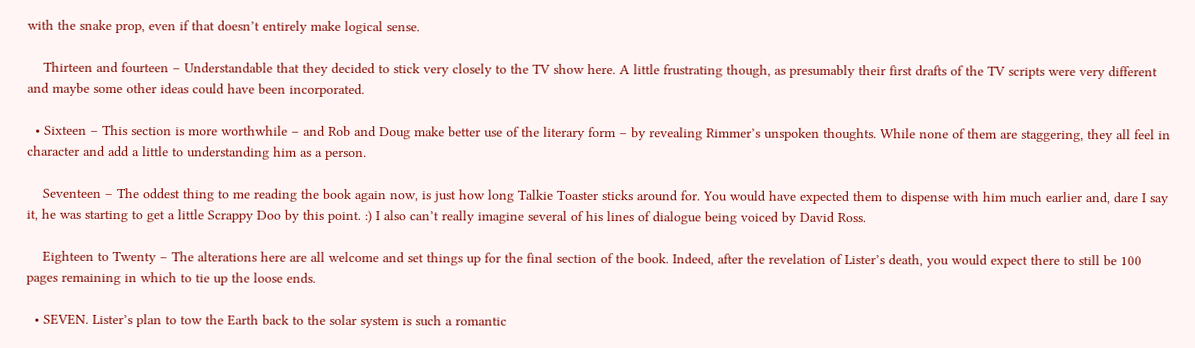with the snake prop, even if that doesn’t entirely make logical sense.

    Thirteen and fourteen – Understandable that they decided to stick very closely to the TV show here. A little frustrating though, as presumably their first drafts of the TV scripts were very different and maybe some other ideas could have been incorporated.

  • Sixteen – This section is more worthwhile – and Rob and Doug make better use of the literary form – by revealing Rimmer’s unspoken thoughts. While none of them are staggering, they all feel in character and add a little to understanding him as a person.

    Seventeen – The oddest thing to me reading the book again now, is just how long Talkie Toaster sticks around for. You would have expected them to dispense with him much earlier and, dare I say it, he was starting to get a little Scrappy Doo by this point. :) I also can’t really imagine several of his lines of dialogue being voiced by David Ross.

    Eighteen to Twenty – The alterations here are all welcome and set things up for the final section of the book. Indeed, after the revelation of Lister’s death, you would expect there to still be 100 pages remaining in which to tie up the loose ends.

  • SEVEN. Lister’s plan to tow the Earth back to the solar system is such a romantic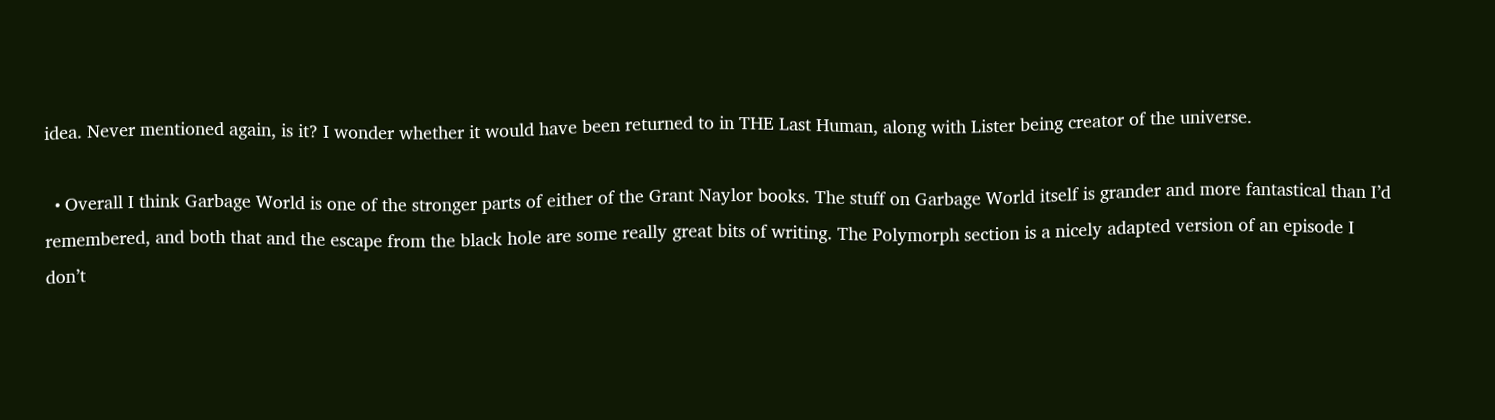idea. Never mentioned again, is it? I wonder whether it would have been returned to in THE Last Human, along with Lister being creator of the universe.

  • Overall I think Garbage World is one of the stronger parts of either of the Grant Naylor books. The stuff on Garbage World itself is grander and more fantastical than I’d remembered, and both that and the escape from the black hole are some really great bits of writing. The Polymorph section is a nicely adapted version of an episode I don’t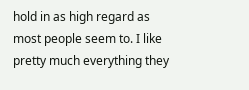hold in as high regard as most people seem to. I like pretty much everything they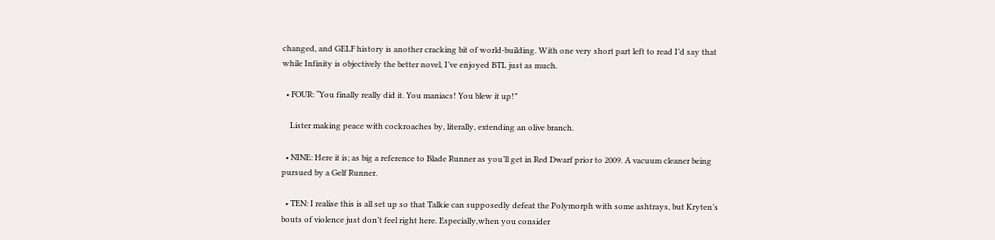changed, and GELF history is another cracking bit of world-building. With one very short part left to read I’d say that while Infinity is objectively the better novel, I’ve enjoyed BTL just as much.

  • FOUR: “You finally really did it. You maniacs! You blew it up!”

    Lister making peace with cockroaches by, literally, extending an olive branch.

  • NINE: Here it is; as big a reference to Blade Runner as you’ll get in Red Dwarf prior to 2009. A vacuum cleaner being pursued by a Gelf Runner.

  • TEN: I realise this is all set up so that Talkie can supposedly defeat the Polymorph with some ashtrays, but Kryten’s bouts of violence just don’t feel right here. Especially,when you consider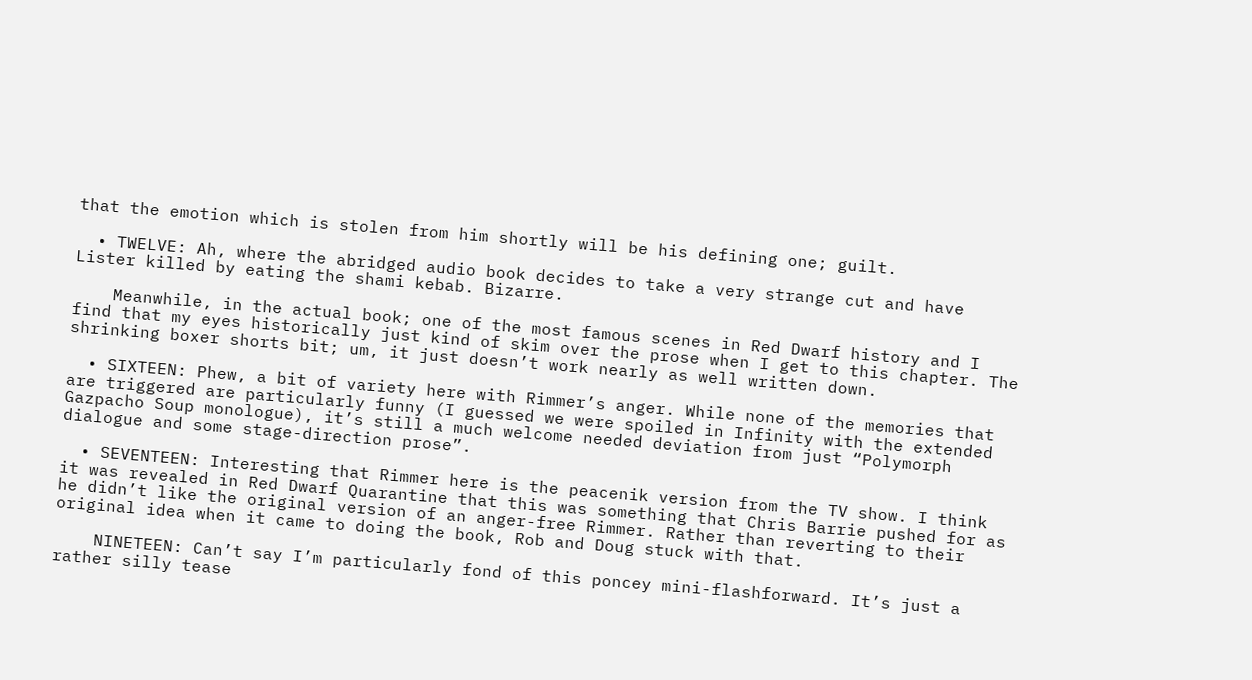that the emotion which is stolen from him shortly will be his defining one; guilt.

  • TWELVE: Ah, where the abridged audio book decides to take a very strange cut and have Lister killed by eating the shami kebab. Bizarre.

    Meanwhile, in the actual book; one of the most famous scenes in Red Dwarf history and I find that my eyes historically just kind of skim over the prose when I get to this chapter. The shrinking boxer shorts bit; um, it just doesn’t work nearly as well written down.

  • SIXTEEN: Phew, a bit of variety here with Rimmer’s anger. While none of the memories that are triggered are particularly funny (I guessed we were spoiled in Infinity with the extended Gazpacho Soup monologue), it’s still a much welcome needed deviation from just “Polymorph dialogue and some stage-direction prose”.

  • SEVENTEEN: Interesting that Rimmer here is the peacenik version from the TV show. I think it was revealed in Red Dwarf Quarantine that this was something that Chris Barrie pushed for as he didn’t like the original version of an anger-free Rimmer. Rather than reverting to their original idea when it came to doing the book, Rob and Doug stuck with that.

    NINETEEN: Can’t say I’m particularly fond of this poncey mini-flashforward. It’s just a rather silly tease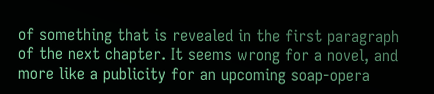of something that is revealed in the first paragraph of the next chapter. It seems wrong for a novel, and more like a publicity for an upcoming soap-opera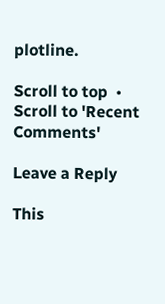plotline.

Scroll to top  •  Scroll to 'Recent Comments'

Leave a Reply

This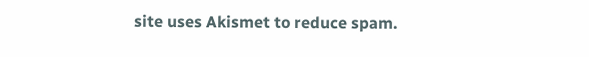site uses Akismet to reduce spam.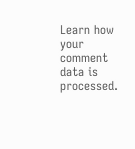Learn how your comment data is processed.